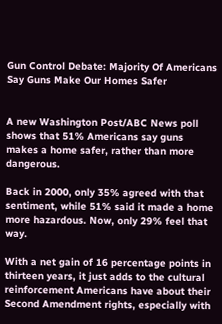Gun Control Debate: Majority Of Americans Say Guns Make Our Homes Safer


A new Washington Post/ABC News poll shows that 51% Americans say guns makes a home safer, rather than more dangerous.

Back in 2000, only 35% agreed with that sentiment, while 51% said it made a home more hazardous. Now, only 29% feel that way.

With a net gain of 16 percentage points in thirteen years, it just adds to the cultural reinforcement Americans have about their Second Amendment rights, especially with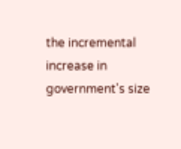the incremental increase in government's size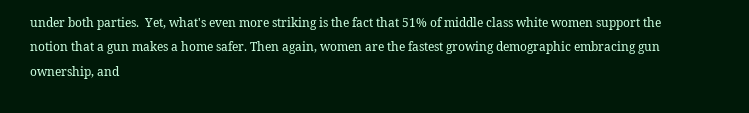under both parties.  Yet, what's even more striking is the fact that 51% of middle class white women support the notion that a gun makes a home safer. Then again, women are the fastest growing demographic embracing gun ownership, and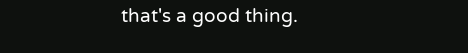that's a good thing.